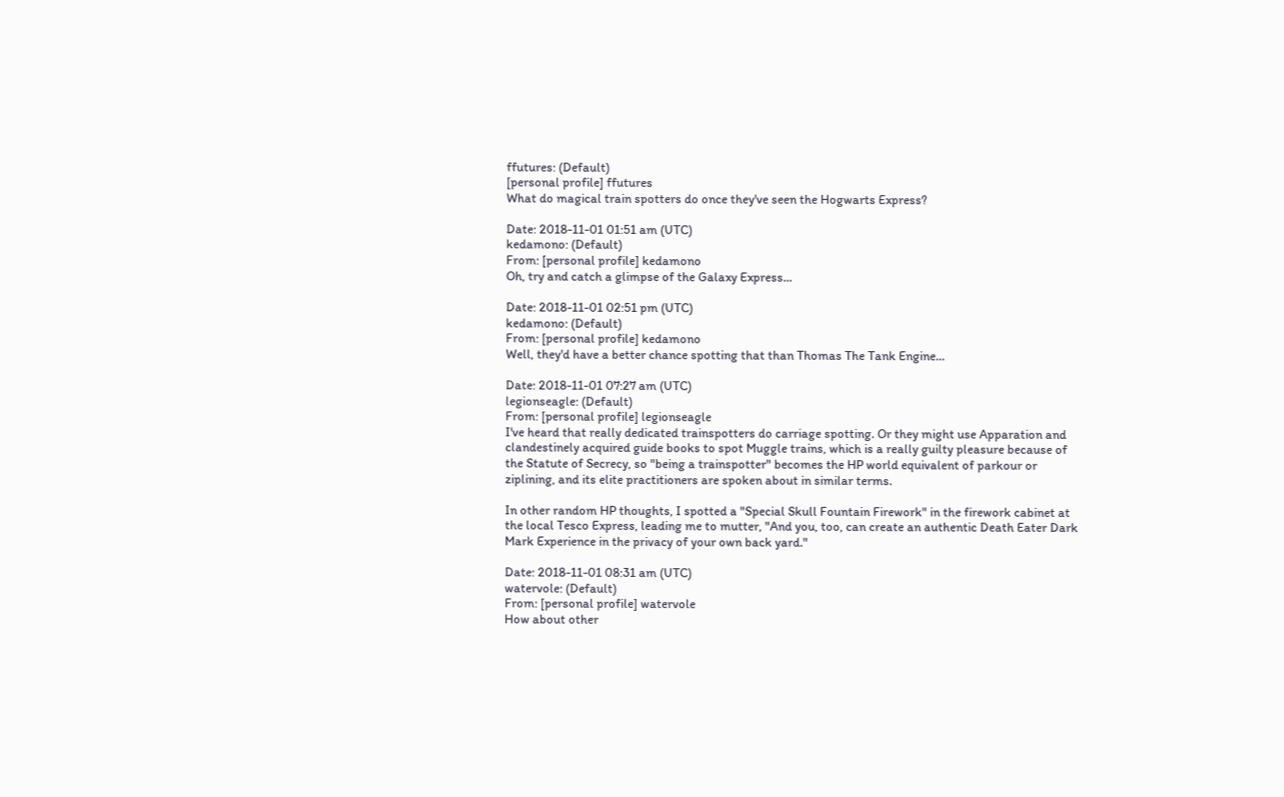ffutures: (Default)
[personal profile] ffutures
What do magical train spotters do once they've seen the Hogwarts Express?

Date: 2018-11-01 01:51 am (UTC)
kedamono: (Default)
From: [personal profile] kedamono
Oh, try and catch a glimpse of the Galaxy Express...

Date: 2018-11-01 02:51 pm (UTC)
kedamono: (Default)
From: [personal profile] kedamono
Well, they'd have a better chance spotting that than Thomas The Tank Engine...

Date: 2018-11-01 07:27 am (UTC)
legionseagle: (Default)
From: [personal profile] legionseagle
I've heard that really dedicated trainspotters do carriage spotting. Or they might use Apparation and clandestinely acquired guide books to spot Muggle trains, which is a really guilty pleasure because of the Statute of Secrecy, so "being a trainspotter" becomes the HP world equivalent of parkour or ziplining, and its elite practitioners are spoken about in similar terms.

In other random HP thoughts, I spotted a "Special Skull Fountain Firework" in the firework cabinet at the local Tesco Express, leading me to mutter, "And you, too, can create an authentic Death Eater Dark Mark Experience in the privacy of your own back yard."

Date: 2018-11-01 08:31 am (UTC)
watervole: (Default)
From: [personal profile] watervole
How about other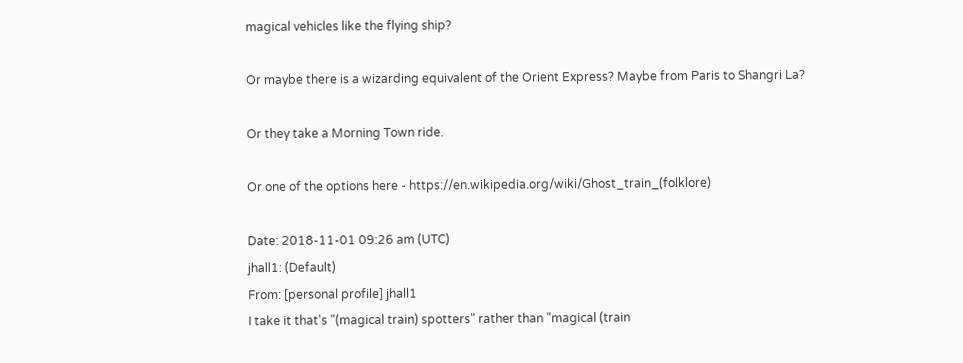magical vehicles like the flying ship?

Or maybe there is a wizarding equivalent of the Orient Express? Maybe from Paris to Shangri La?

Or they take a Morning Town ride.

Or one of the options here - https://en.wikipedia.org/wiki/Ghost_train_(folklore)

Date: 2018-11-01 09:26 am (UTC)
jhall1: (Default)
From: [personal profile] jhall1
I take it that's "(magical train) spotters" rather than "magical (train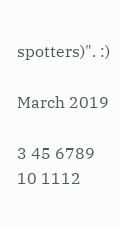spotters)". :)

March 2019

3 45 6789
10 1112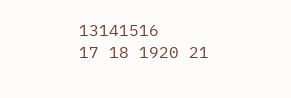13141516
17 18 1920 21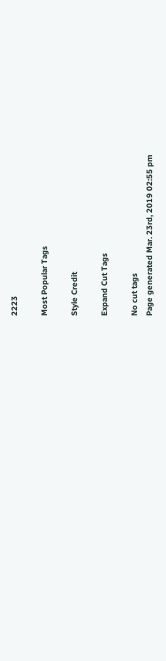2223

Most Popular Tags

Style Credit

Expand Cut Tags

No cut tags
Page generated Mar. 23rd, 2019 02:55 pm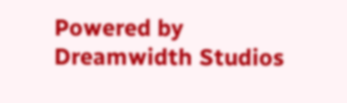Powered by Dreamwidth Studios